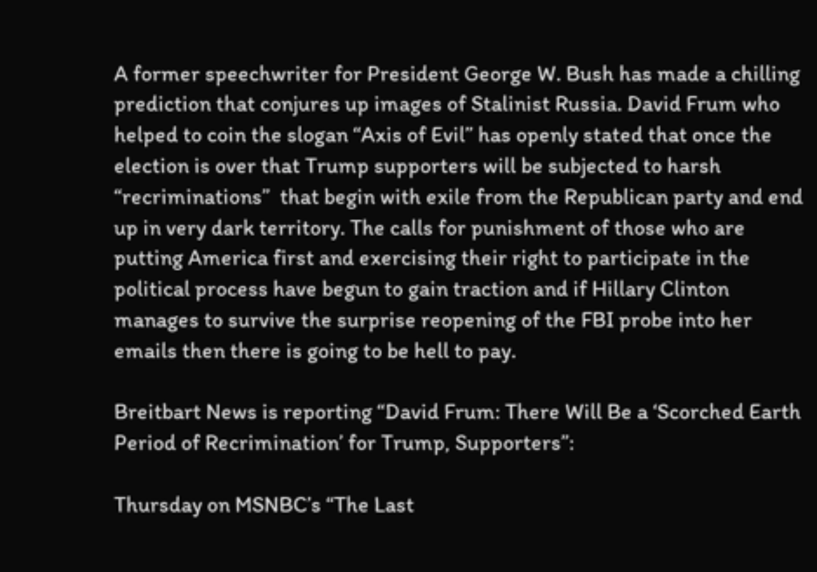A former speechwriter for President George W. Bush has made a chilling prediction that conjures up images of Stalinist Russia. David Frum who helped to coin the slogan “Axis of Evil” has openly stated that once the election is over that Trump supporters will be subjected to harsh “recriminations”  that begin with exile from the Republican party and end up in very dark territory. The calls for punishment of those who are putting America first and exercising their right to participate in the political process have begun to gain traction and if Hillary Clinton manages to survive the surprise reopening of the FBI probe into her emails then there is going to be hell to pay.

Breitbart News is reporting “David Frum: There Will Be a ‘Scorched Earth Period of Recrimination’ for Trump, Supporters”:

Thursday on MSNBC’s “The Last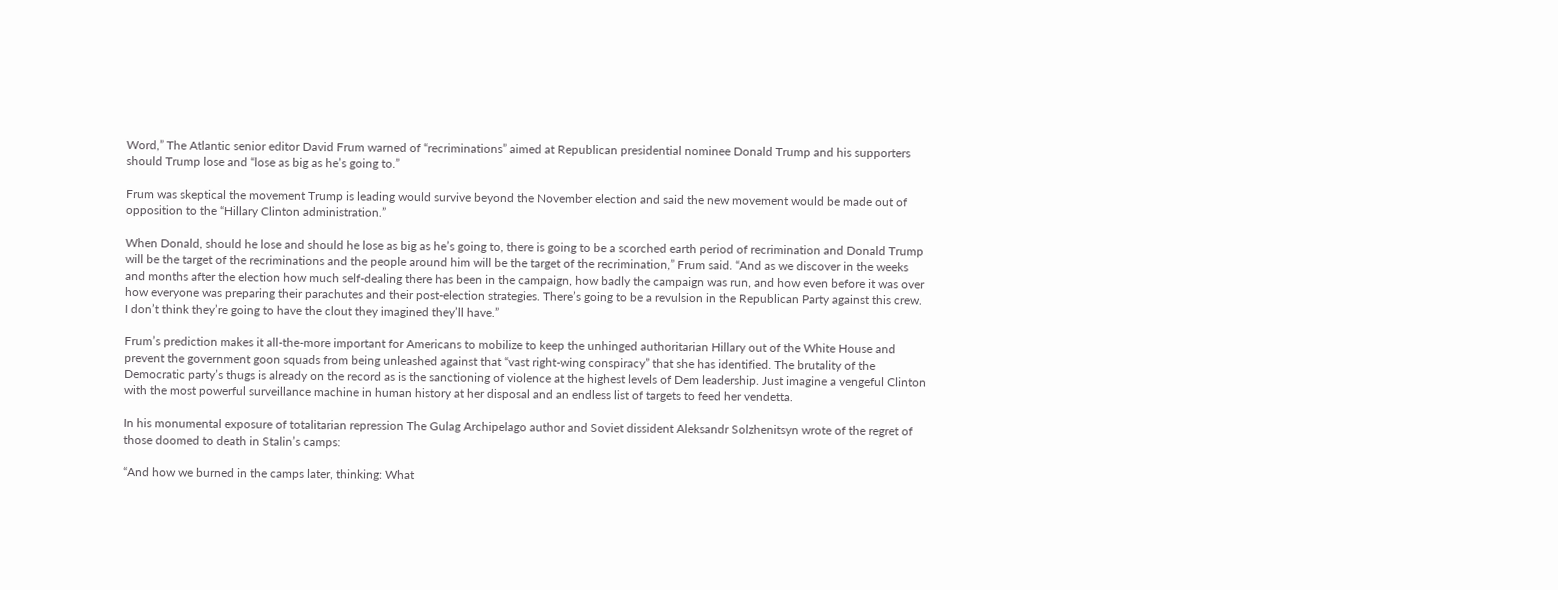Word,” The Atlantic senior editor David Frum warned of “recriminations” aimed at Republican presidential nominee Donald Trump and his supporters should Trump lose and “lose as big as he’s going to.”

Frum was skeptical the movement Trump is leading would survive beyond the November election and said the new movement would be made out of opposition to the “Hillary Clinton administration.”

When Donald, should he lose and should he lose as big as he’s going to, there is going to be a scorched earth period of recrimination and Donald Trump will be the target of the recriminations and the people around him will be the target of the recrimination,” Frum said. “And as we discover in the weeks and months after the election how much self-dealing there has been in the campaign, how badly the campaign was run, and how even before it was over how everyone was preparing their parachutes and their post-election strategies. There’s going to be a revulsion in the Republican Party against this crew. I don’t think they’re going to have the clout they imagined they’ll have.”

Frum’s prediction makes it all-the-more important for Americans to mobilize to keep the unhinged authoritarian Hillary out of the White House and prevent the government goon squads from being unleashed against that “vast right-wing conspiracy” that she has identified. The brutality of the Democratic party’s thugs is already on the record as is the sanctioning of violence at the highest levels of Dem leadership. Just imagine a vengeful Clinton with the most powerful surveillance machine in human history at her disposal and an endless list of targets to feed her vendetta.

In his monumental exposure of totalitarian repression The Gulag Archipelago author and Soviet dissident Aleksandr Solzhenitsyn wrote of the regret of those doomed to death in Stalin’s camps:

“And how we burned in the camps later, thinking: What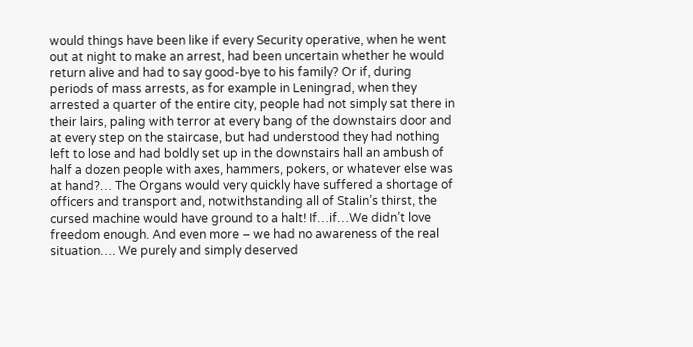would things have been like if every Security operative, when he went out at night to make an arrest, had been uncertain whether he would return alive and had to say good-bye to his family? Or if, during periods of mass arrests, as for example in Leningrad, when they arrested a quarter of the entire city, people had not simply sat there in their lairs, paling with terror at every bang of the downstairs door and at every step on the staircase, but had understood they had nothing left to lose and had boldly set up in the downstairs hall an ambush of half a dozen people with axes, hammers, pokers, or whatever else was at hand?… The Organs would very quickly have suffered a shortage of officers and transport and, notwithstanding all of Stalin’s thirst, the cursed machine would have ground to a halt! If…if…We didn’t love freedom enough. And even more – we had no awareness of the real situation…. We purely and simply deserved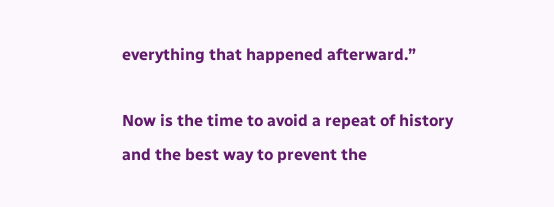everything that happened afterward.”

Now is the time to avoid a repeat of history and the best way to prevent the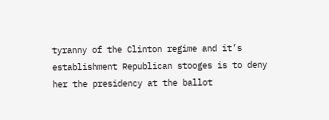tyranny of the Clinton regime and it’s establishment Republican stooges is to deny her the presidency at the ballot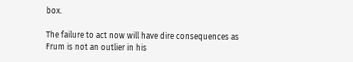box.

The failure to act now will have dire consequences as Frum is not an outlier in his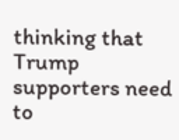thinking that Trump supporters need to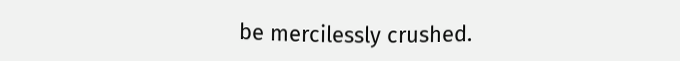be mercilessly crushed.